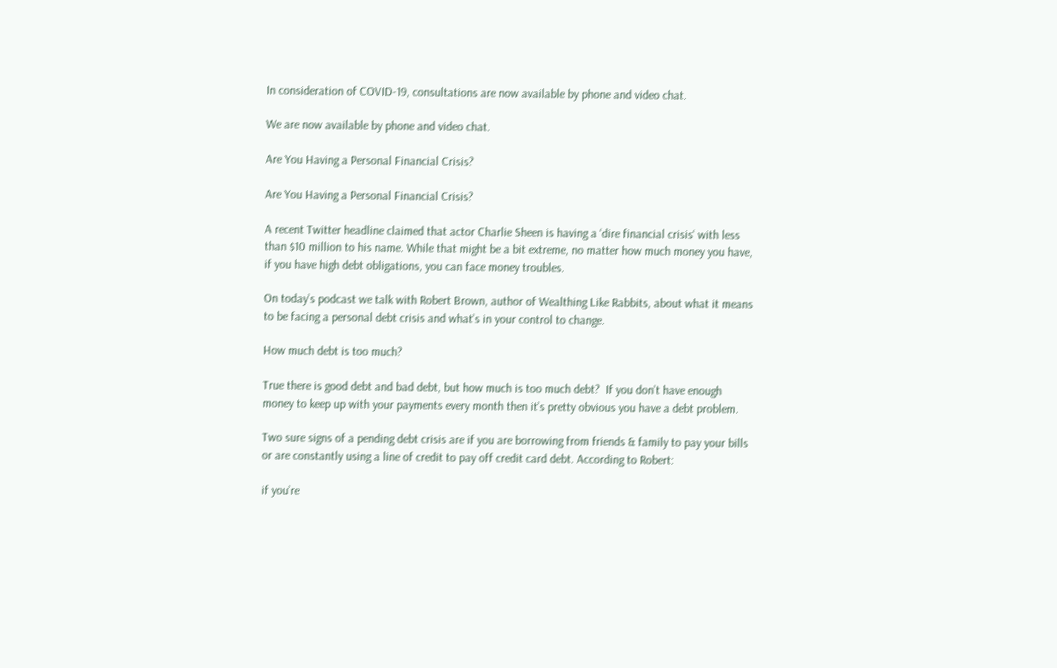In consideration of COVID-19, consultations are now available by phone and video chat.

We are now available by phone and video chat.

Are You Having a Personal Financial Crisis?

Are You Having a Personal Financial Crisis?

A recent Twitter headline claimed that actor Charlie Sheen is having a ‘dire financial crisis‘ with less than $10 million to his name. While that might be a bit extreme, no matter how much money you have, if you have high debt obligations, you can face money troubles.

On today’s podcast we talk with Robert Brown, author of Wealthing Like Rabbits, about what it means to be facing a personal debt crisis and what’s in your control to change.

How much debt is too much?

True there is good debt and bad debt, but how much is too much debt?  If you don’t have enough money to keep up with your payments every month then it’s pretty obvious you have a debt problem.

Two sure signs of a pending debt crisis are if you are borrowing from friends & family to pay your bills or are constantly using a line of credit to pay off credit card debt. According to Robert:

if you’re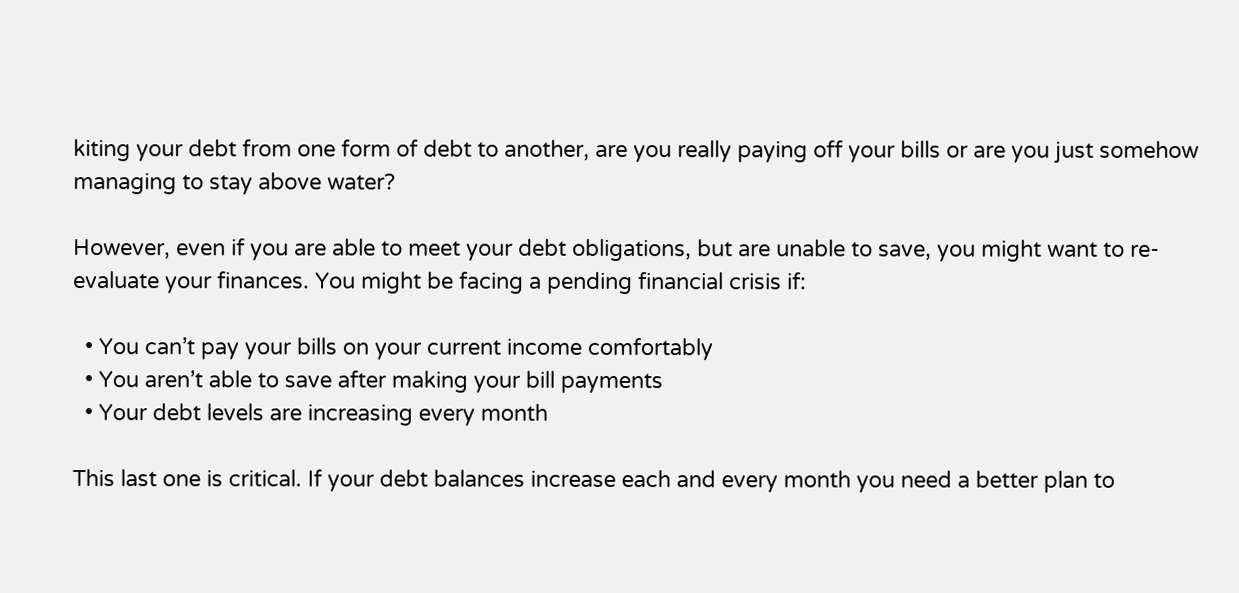kiting your debt from one form of debt to another, are you really paying off your bills or are you just somehow managing to stay above water?

However, even if you are able to meet your debt obligations, but are unable to save, you might want to re-evaluate your finances. You might be facing a pending financial crisis if:

  • You can’t pay your bills on your current income comfortably
  • You aren’t able to save after making your bill payments
  • Your debt levels are increasing every month

This last one is critical. If your debt balances increase each and every month you need a better plan to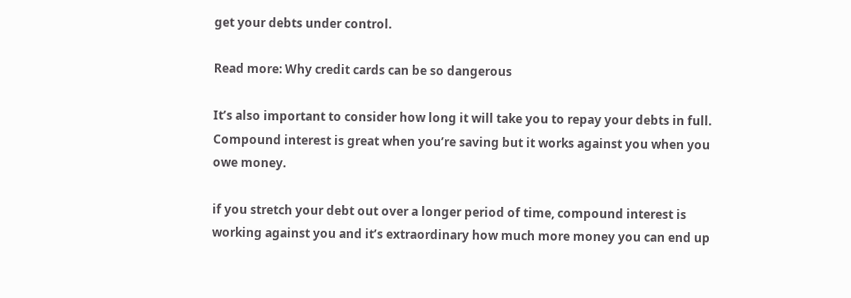get your debts under control.

Read more: Why credit cards can be so dangerous

It’s also important to consider how long it will take you to repay your debts in full.  Compound interest is great when you’re saving but it works against you when you owe money.

if you stretch your debt out over a longer period of time, compound interest is working against you and it’s extraordinary how much more money you can end up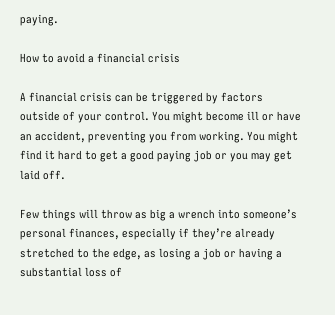paying.

How to avoid a financial crisis

A financial crisis can be triggered by factors outside of your control. You might become ill or have an accident, preventing you from working. You might find it hard to get a good paying job or you may get laid off.

Few things will throw as big a wrench into someone’s personal finances, especially if they’re already stretched to the edge, as losing a job or having a substantial loss of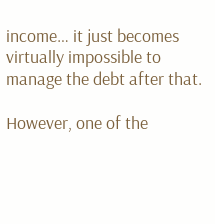income… it just becomes virtually impossible to manage the debt after that.

However, one of the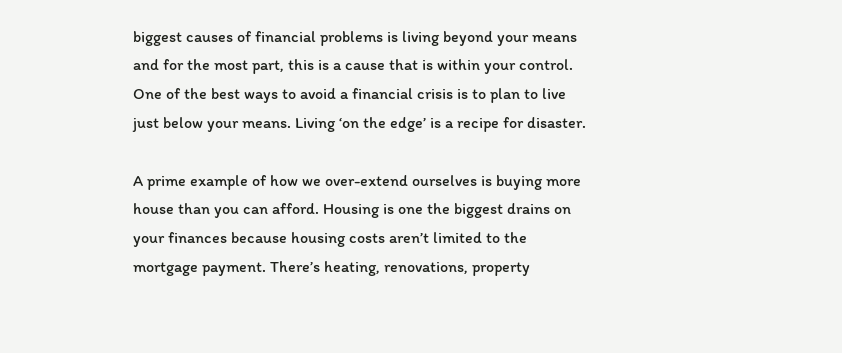biggest causes of financial problems is living beyond your means and for the most part, this is a cause that is within your control. One of the best ways to avoid a financial crisis is to plan to live just below your means. Living ‘on the edge’ is a recipe for disaster.

A prime example of how we over-extend ourselves is buying more house than you can afford. Housing is one the biggest drains on your finances because housing costs aren’t limited to the mortgage payment. There’s heating, renovations, property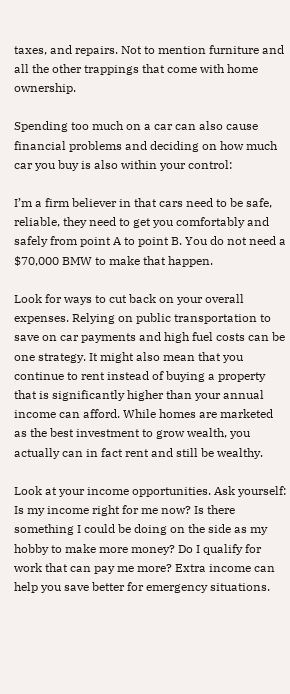taxes, and repairs. Not to mention furniture and all the other trappings that come with home ownership.

Spending too much on a car can also cause financial problems and deciding on how much car you buy is also within your control:

I’m a firm believer in that cars need to be safe, reliable, they need to get you comfortably and safely from point A to point B. You do not need a $70,000 BMW to make that happen.

Look for ways to cut back on your overall expenses. Relying on public transportation to save on car payments and high fuel costs can be one strategy. It might also mean that you continue to rent instead of buying a property that is significantly higher than your annual income can afford. While homes are marketed as the best investment to grow wealth, you actually can in fact rent and still be wealthy.

Look at your income opportunities. Ask yourself: Is my income right for me now? Is there something I could be doing on the side as my hobby to make more money? Do I qualify for work that can pay me more? Extra income can help you save better for emergency situations.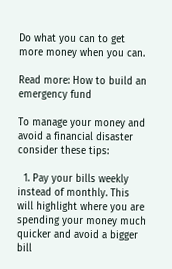Do what you can to get more money when you can.

Read more: How to build an emergency fund

To manage your money and avoid a financial disaster consider these tips:

  1. Pay your bills weekly instead of monthly. This will highlight where you are spending your money much quicker and avoid a bigger bill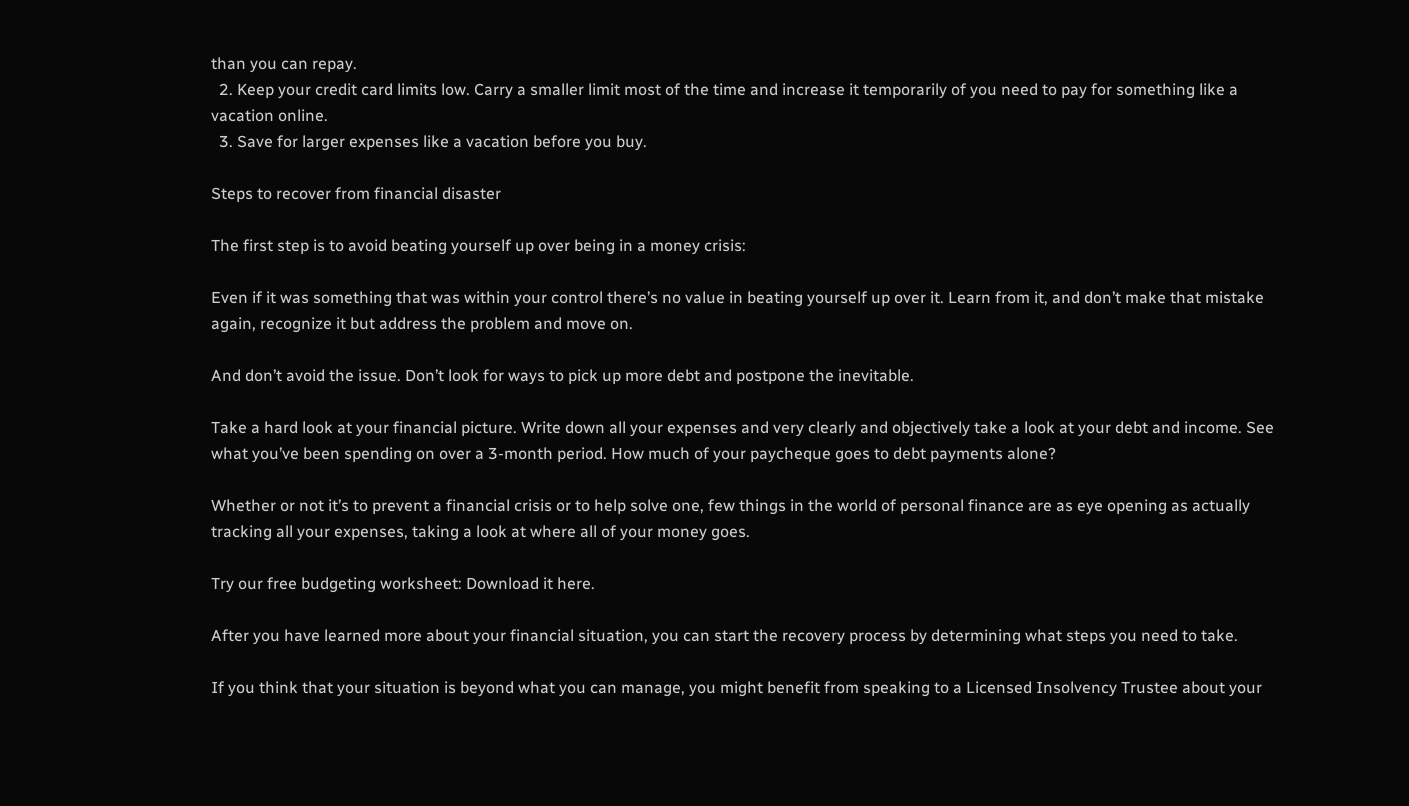than you can repay.
  2. Keep your credit card limits low. Carry a smaller limit most of the time and increase it temporarily of you need to pay for something like a vacation online.
  3. Save for larger expenses like a vacation before you buy.

Steps to recover from financial disaster

The first step is to avoid beating yourself up over being in a money crisis:

Even if it was something that was within your control there’s no value in beating yourself up over it. Learn from it, and don’t make that mistake again, recognize it but address the problem and move on.

And don’t avoid the issue. Don’t look for ways to pick up more debt and postpone the inevitable.

Take a hard look at your financial picture. Write down all your expenses and very clearly and objectively take a look at your debt and income. See what you’ve been spending on over a 3-month period. How much of your paycheque goes to debt payments alone?

Whether or not it’s to prevent a financial crisis or to help solve one, few things in the world of personal finance are as eye opening as actually tracking all your expenses, taking a look at where all of your money goes.

Try our free budgeting worksheet: Download it here.

After you have learned more about your financial situation, you can start the recovery process by determining what steps you need to take.

If you think that your situation is beyond what you can manage, you might benefit from speaking to a Licensed Insolvency Trustee about your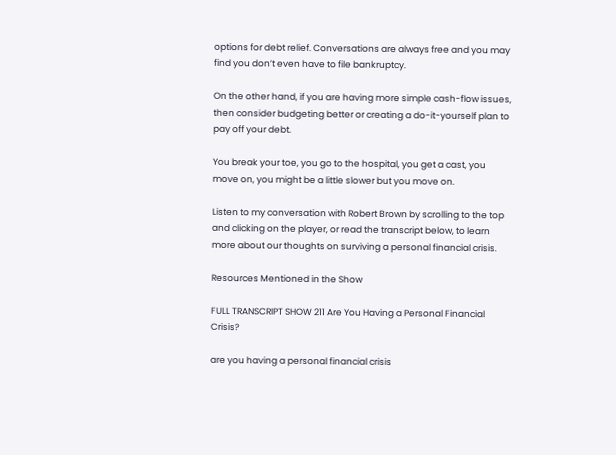options for debt relief. Conversations are always free and you may find you don’t even have to file bankruptcy.

On the other hand, if you are having more simple cash-flow issues, then consider budgeting better or creating a do-it-yourself plan to pay off your debt.

You break your toe, you go to the hospital, you get a cast, you move on, you might be a little slower but you move on.

Listen to my conversation with Robert Brown by scrolling to the top and clicking on the player, or read the transcript below, to learn more about our thoughts on surviving a personal financial crisis.

Resources Mentioned in the Show

FULL TRANSCRIPT SHOW 211 Are You Having a Personal Financial Crisis?

are you having a personal financial crisis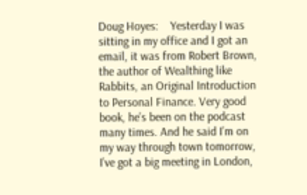Doug Hoyes:    Yesterday I was sitting in my office and I got an email, it was from Robert Brown, the author of Wealthing like Rabbits, an Original Introduction to Personal Finance. Very good book, he’s been on the podcast many times. And he said I’m on my way through town tomorrow, I’ve got a big meeting in London,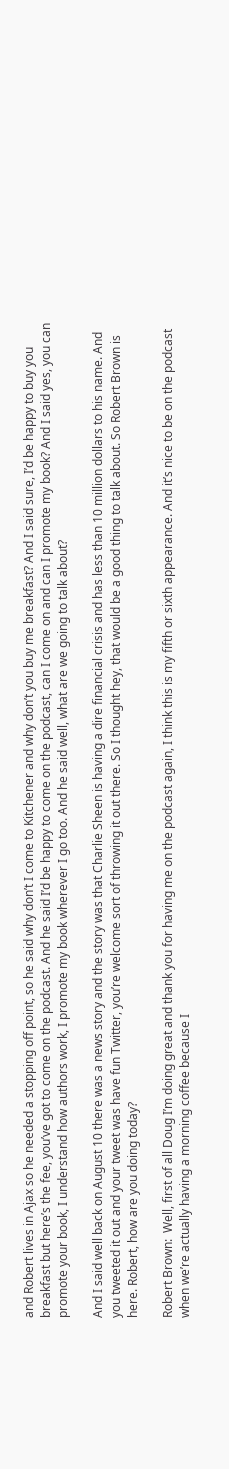and Robert lives in Ajax so he needed a stopping off point, so he said why don’t I come to Kitchener and why don’t you buy me breakfast? And I said sure, I’d be happy to buy you breakfast but here’s the fee, you’ve got to come on the podcast. And he said I’d be happy to come on the podcast, can I come on and can I promote my book? And I said yes, you can promote your book, I understand how authors work, I promote my book wherever I go too. And he said well, what are we going to talk about?

And I said well back on August 10 there was a news story and the story was that Charlie Sheen is having a dire financial crisis and has less than 10 million dollars to his name. And you tweeted it out and your tweet was have fun Twitter, you’re welcome sort of throwing it out there. So I thought hey, that would be a good thing to talk about. So Robert Brown is here. Robert, how are you doing today?

Robert Brown:  Well, first of all Doug I’m doing great and thank you for having me on the podcast again, I think this is my fifth or sixth appearance. And it’s nice to be on the podcast when we’re actually having a morning coffee because I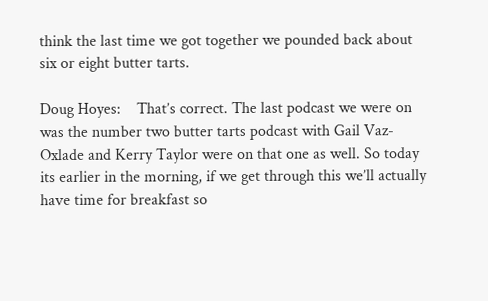think the last time we got together we pounded back about six or eight butter tarts.

Doug Hoyes:    That’s correct. The last podcast we were on was the number two butter tarts podcast with Gail Vaz-Oxlade and Kerry Taylor were on that one as well. So today its earlier in the morning, if we get through this we’ll actually have time for breakfast so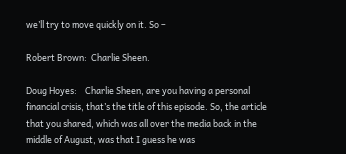we’ll try to move quickly on it. So –

Robert Brown:  Charlie Sheen.

Doug Hoyes:    Charlie Sheen, are you having a personal financial crisis, that’s the title of this episode. So, the article that you shared, which was all over the media back in the middle of August, was that I guess he was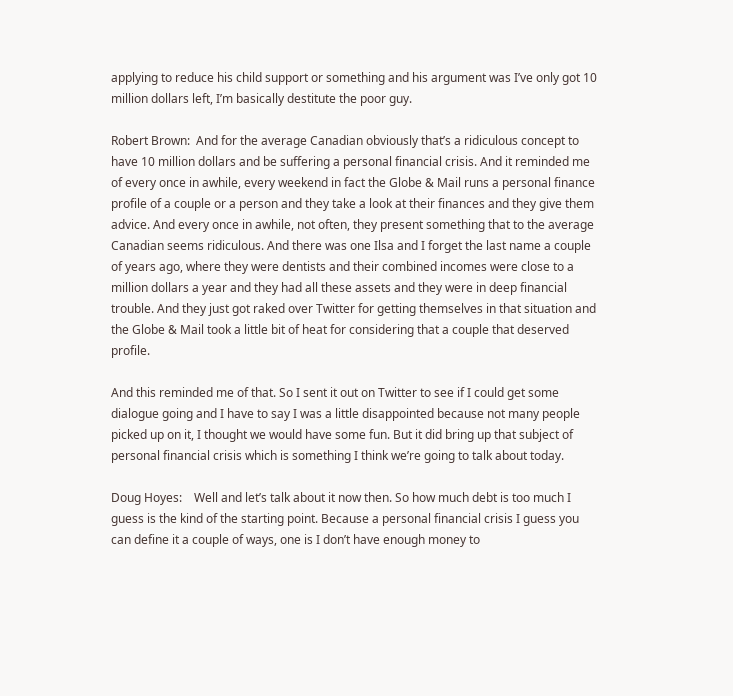applying to reduce his child support or something and his argument was I’ve only got 10 million dollars left, I’m basically destitute the poor guy.

Robert Brown:  And for the average Canadian obviously that’s a ridiculous concept to have 10 million dollars and be suffering a personal financial crisis. And it reminded me of every once in awhile, every weekend in fact the Globe & Mail runs a personal finance profile of a couple or a person and they take a look at their finances and they give them advice. And every once in awhile, not often, they present something that to the average Canadian seems ridiculous. And there was one Ilsa and I forget the last name a couple of years ago, where they were dentists and their combined incomes were close to a million dollars a year and they had all these assets and they were in deep financial trouble. And they just got raked over Twitter for getting themselves in that situation and the Globe & Mail took a little bit of heat for considering that a couple that deserved profile.

And this reminded me of that. So I sent it out on Twitter to see if I could get some dialogue going and I have to say I was a little disappointed because not many people picked up on it, I thought we would have some fun. But it did bring up that subject of personal financial crisis which is something I think we’re going to talk about today.

Doug Hoyes:    Well and let’s talk about it now then. So how much debt is too much I guess is the kind of the starting point. Because a personal financial crisis I guess you can define it a couple of ways, one is I don’t have enough money to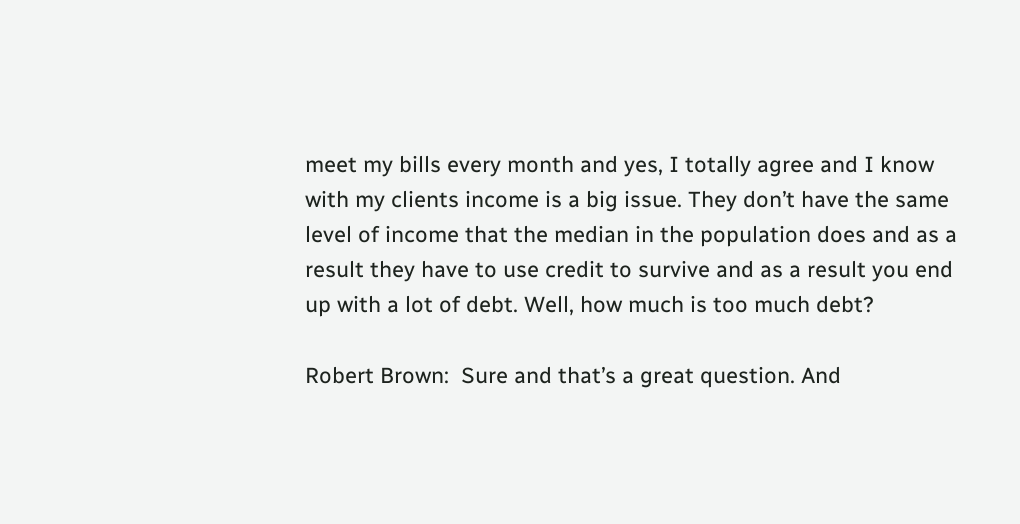meet my bills every month and yes, I totally agree and I know with my clients income is a big issue. They don’t have the same level of income that the median in the population does and as a result they have to use credit to survive and as a result you end up with a lot of debt. Well, how much is too much debt?

Robert Brown:  Sure and that’s a great question. And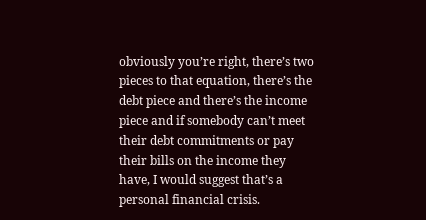obviously you’re right, there’s two pieces to that equation, there’s the debt piece and there’s the income piece and if somebody can’t meet their debt commitments or pay their bills on the income they have, I would suggest that’s a personal financial crisis.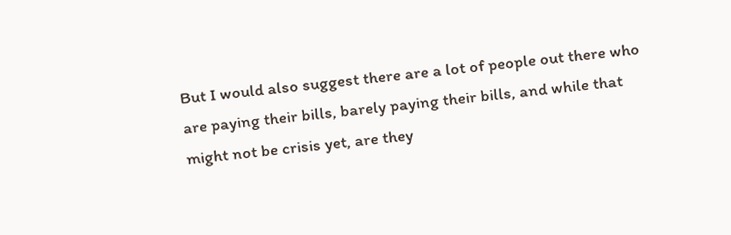But I would also suggest there are a lot of people out there who are paying their bills, barely paying their bills, and while that might not be crisis yet, are they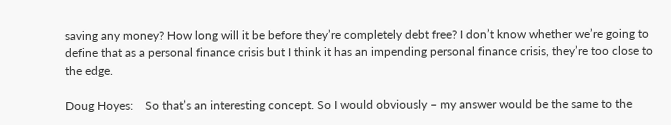saving any money? How long will it be before they’re completely debt free? I don’t know whether we’re going to define that as a personal finance crisis but I think it has an impending personal finance crisis, they’re too close to the edge.

Doug Hoyes:    So that’s an interesting concept. So I would obviously – my answer would be the same to the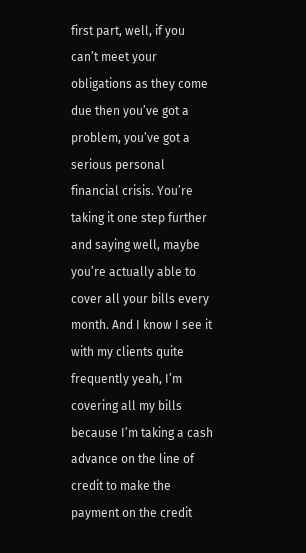first part, well, if you can’t meet your obligations as they come due then you’ve got a problem, you’ve got a serious personal financial crisis. You’re taking it one step further and saying well, maybe you’re actually able to cover all your bills every month. And I know I see it with my clients quite frequently yeah, I’m covering all my bills because I’m taking a cash advance on the line of credit to make the payment on the credit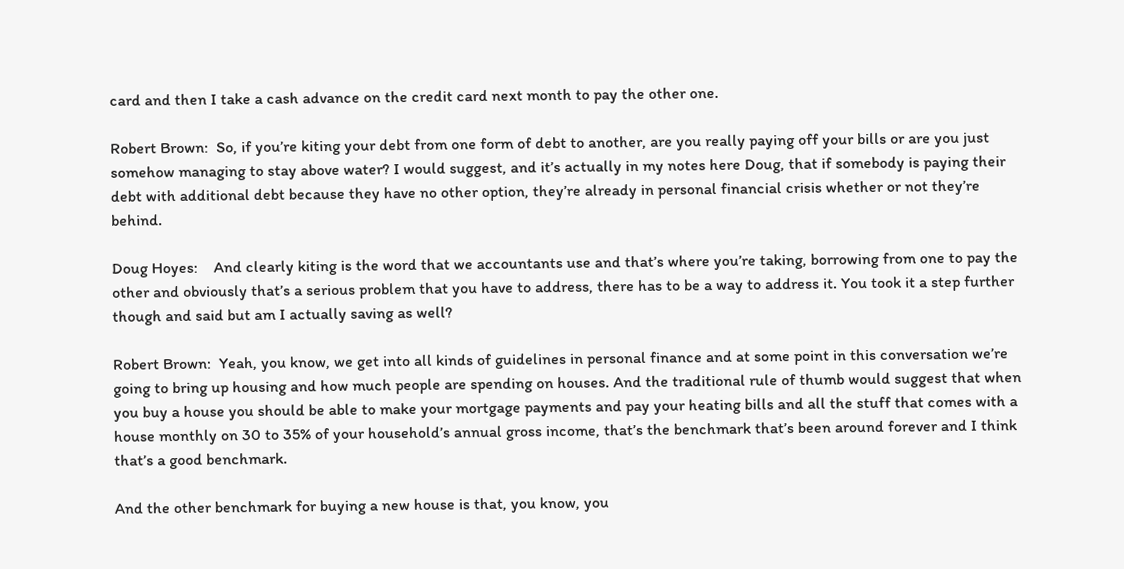card and then I take a cash advance on the credit card next month to pay the other one.

Robert Brown:  So, if you’re kiting your debt from one form of debt to another, are you really paying off your bills or are you just somehow managing to stay above water? I would suggest, and it’s actually in my notes here Doug, that if somebody is paying their debt with additional debt because they have no other option, they’re already in personal financial crisis whether or not they’re behind.

Doug Hoyes:    And clearly kiting is the word that we accountants use and that’s where you’re taking, borrowing from one to pay the other and obviously that’s a serious problem that you have to address, there has to be a way to address it. You took it a step further though and said but am I actually saving as well?

Robert Brown:  Yeah, you know, we get into all kinds of guidelines in personal finance and at some point in this conversation we’re going to bring up housing and how much people are spending on houses. And the traditional rule of thumb would suggest that when you buy a house you should be able to make your mortgage payments and pay your heating bills and all the stuff that comes with a house monthly on 30 to 35% of your household’s annual gross income, that’s the benchmark that’s been around forever and I think that’s a good benchmark.

And the other benchmark for buying a new house is that, you know, you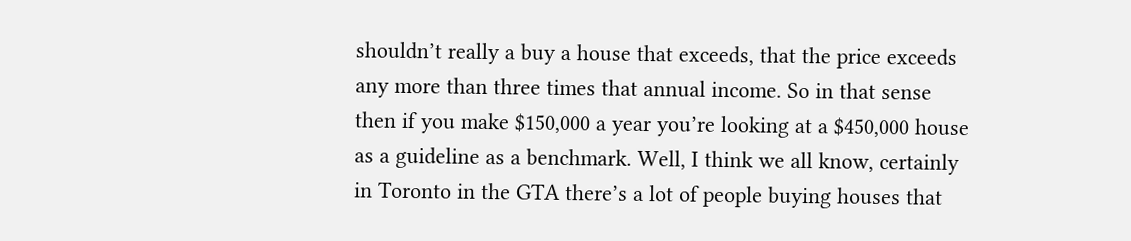shouldn’t really a buy a house that exceeds, that the price exceeds any more than three times that annual income. So in that sense then if you make $150,000 a year you’re looking at a $450,000 house as a guideline as a benchmark. Well, I think we all know, certainly in Toronto in the GTA there’s a lot of people buying houses that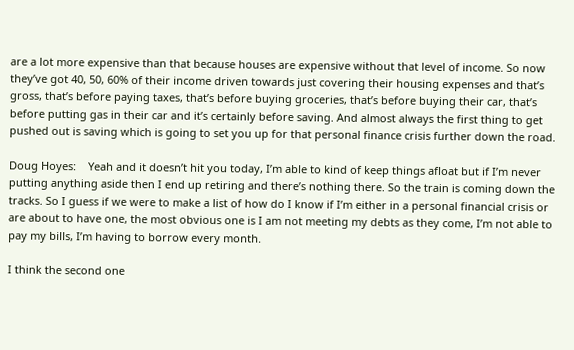are a lot more expensive than that because houses are expensive without that level of income. So now they’ve got 40, 50, 60% of their income driven towards just covering their housing expenses and that’s gross, that’s before paying taxes, that’s before buying groceries, that’s before buying their car, that’s before putting gas in their car and it’s certainly before saving. And almost always the first thing to get pushed out is saving which is going to set you up for that personal finance crisis further down the road.

Doug Hoyes:    Yeah and it doesn’t hit you today, I’m able to kind of keep things afloat but if I’m never putting anything aside then I end up retiring and there’s nothing there. So the train is coming down the tracks. So I guess if we were to make a list of how do I know if I’m either in a personal financial crisis or are about to have one, the most obvious one is I am not meeting my debts as they come, I’m not able to pay my bills, I’m having to borrow every month.

I think the second one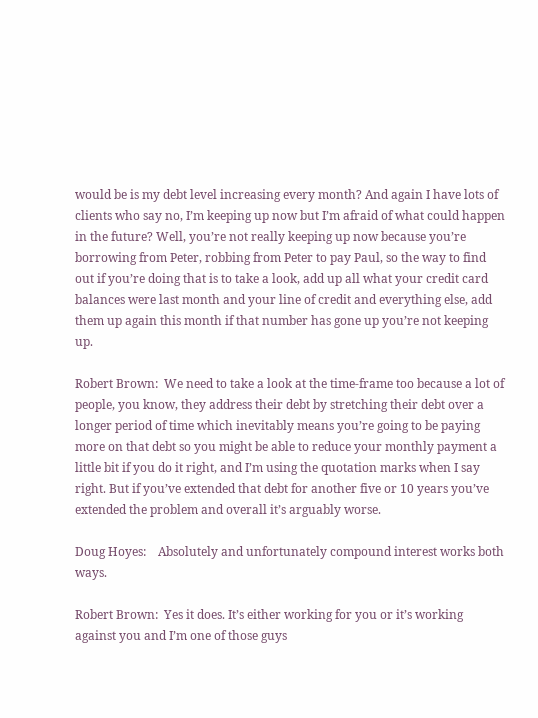would be is my debt level increasing every month? And again I have lots of clients who say no, I’m keeping up now but I’m afraid of what could happen in the future? Well, you’re not really keeping up now because you’re borrowing from Peter, robbing from Peter to pay Paul, so the way to find out if you’re doing that is to take a look, add up all what your credit card balances were last month and your line of credit and everything else, add them up again this month if that number has gone up you’re not keeping up.

Robert Brown:  We need to take a look at the time-frame too because a lot of people, you know, they address their debt by stretching their debt over a longer period of time which inevitably means you’re going to be paying more on that debt so you might be able to reduce your monthly payment a little bit if you do it right, and I’m using the quotation marks when I say right. But if you’ve extended that debt for another five or 10 years you’ve extended the problem and overall it’s arguably worse.

Doug Hoyes:    Absolutely and unfortunately compound interest works both ways.

Robert Brown:  Yes it does. It’s either working for you or it’s working against you and I’m one of those guys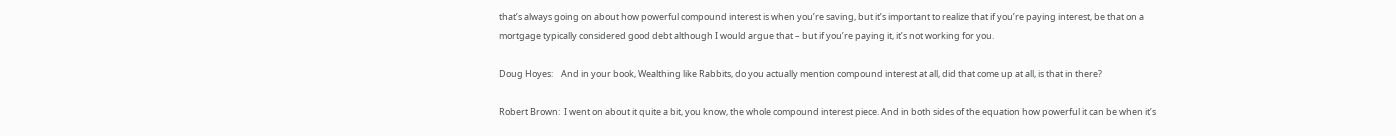that’s always going on about how powerful compound interest is when you’re saving, but it’s important to realize that if you’re paying interest, be that on a mortgage typically considered good debt although I would argue that – but if you’re paying it, it’s not working for you.

Doug Hoyes:    And in your book, Wealthing like Rabbits, do you actually mention compound interest at all, did that come up at all, is that in there?

Robert Brown:  I went on about it quite a bit, you know, the whole compound interest piece. And in both sides of the equation how powerful it can be when it’s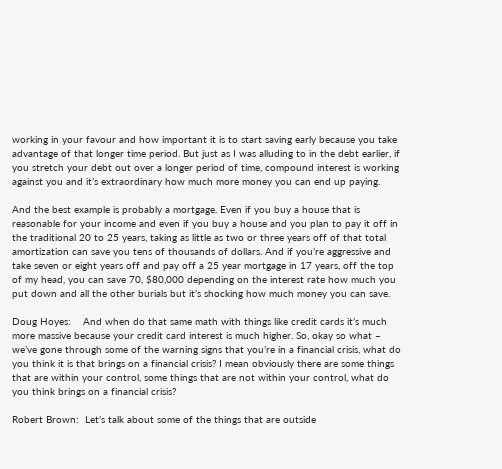working in your favour and how important it is to start saving early because you take advantage of that longer time period. But just as I was alluding to in the debt earlier, if you stretch your debt out over a longer period of time, compound interest is working against you and it’s extraordinary how much more money you can end up paying.

And the best example is probably a mortgage. Even if you buy a house that is reasonable for your income and even if you buy a house and you plan to pay it off in the traditional 20 to 25 years, taking as little as two or three years off of that total amortization can save you tens of thousands of dollars. And if you’re aggressive and take seven or eight years off and pay off a 25 year mortgage in 17 years, off the top of my head, you can save 70, $80,000 depending on the interest rate how much you put down and all the other burials but it’s shocking how much money you can save.

Doug Hoyes:    And when do that same math with things like credit cards it’s much more massive because your credit card interest is much higher. So, okay so what – we’ve gone through some of the warning signs that you’re in a financial crisis, what do you think it is that brings on a financial crisis? I mean obviously there are some things that are within your control, some things that are not within your control, what do you think brings on a financial crisis?

Robert Brown:  Let’s talk about some of the things that are outside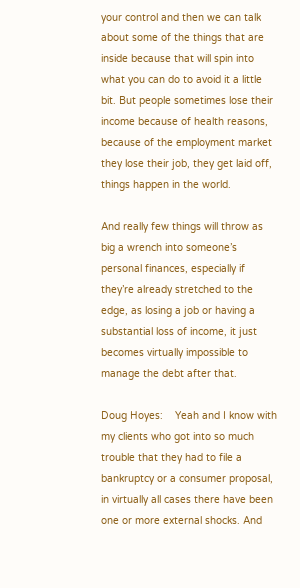your control and then we can talk about some of the things that are inside because that will spin into what you can do to avoid it a little bit. But people sometimes lose their income because of health reasons, because of the employment market they lose their job, they get laid off, things happen in the world.

And really few things will throw as big a wrench into someone’s personal finances, especially if they’re already stretched to the edge, as losing a job or having a substantial loss of income, it just becomes virtually impossible to manage the debt after that.

Doug Hoyes:    Yeah and I know with my clients who got into so much trouble that they had to file a bankruptcy or a consumer proposal, in virtually all cases there have been one or more external shocks. And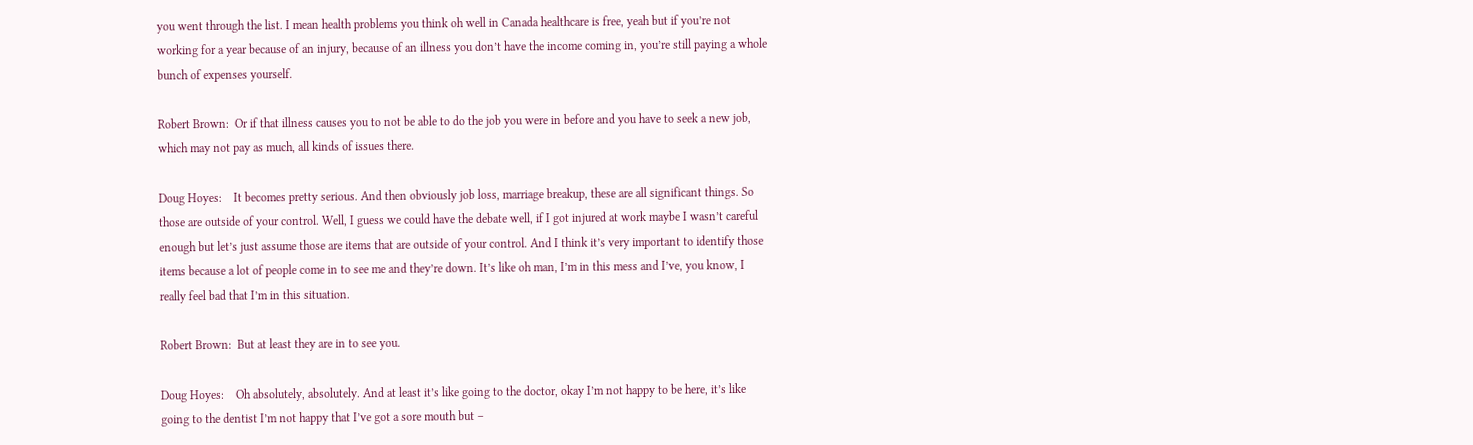you went through the list. I mean health problems you think oh well in Canada healthcare is free, yeah but if you’re not working for a year because of an injury, because of an illness you don’t have the income coming in, you’re still paying a whole bunch of expenses yourself.

Robert Brown:  Or if that illness causes you to not be able to do the job you were in before and you have to seek a new job, which may not pay as much, all kinds of issues there.

Doug Hoyes:    It becomes pretty serious. And then obviously job loss, marriage breakup, these are all significant things. So those are outside of your control. Well, I guess we could have the debate well, if I got injured at work maybe I wasn’t careful enough but let’s just assume those are items that are outside of your control. And I think it’s very important to identify those items because a lot of people come in to see me and they’re down. It’s like oh man, I’m in this mess and I’ve, you know, I really feel bad that I’m in this situation.

Robert Brown:  But at least they are in to see you.

Doug Hoyes:    Oh absolutely, absolutely. And at least it’s like going to the doctor, okay I’m not happy to be here, it’s like going to the dentist I’m not happy that I’ve got a sore mouth but –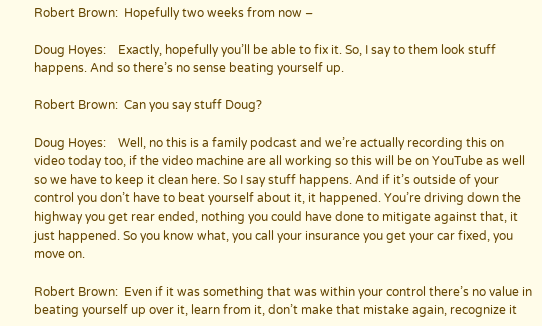Robert Brown:  Hopefully two weeks from now –

Doug Hoyes:    Exactly, hopefully you’ll be able to fix it. So, I say to them look stuff happens. And so there’s no sense beating yourself up.

Robert Brown:  Can you say stuff Doug?

Doug Hoyes:    Well, no this is a family podcast and we’re actually recording this on video today too, if the video machine are all working so this will be on YouTube as well so we have to keep it clean here. So I say stuff happens. And if it’s outside of your control you don’t have to beat yourself about it, it happened. You’re driving down the highway you get rear ended, nothing you could have done to mitigate against that, it just happened. So you know what, you call your insurance you get your car fixed, you move on.

Robert Brown:  Even if it was something that was within your control there’s no value in beating yourself up over it, learn from it, don’t make that mistake again, recognize it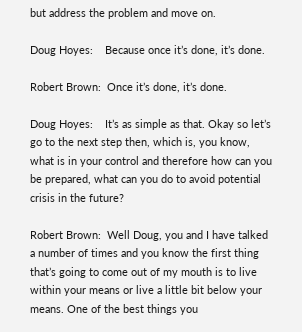but address the problem and move on.

Doug Hoyes:    Because once it’s done, it’s done.

Robert Brown:  Once it’s done, it’s done.

Doug Hoyes:    It’s as simple as that. Okay so let’s go to the next step then, which is, you know, what is in your control and therefore how can you be prepared, what can you do to avoid potential crisis in the future?

Robert Brown:  Well Doug, you and I have talked a number of times and you know the first thing that’s going to come out of my mouth is to live within your means or live a little bit below your means. One of the best things you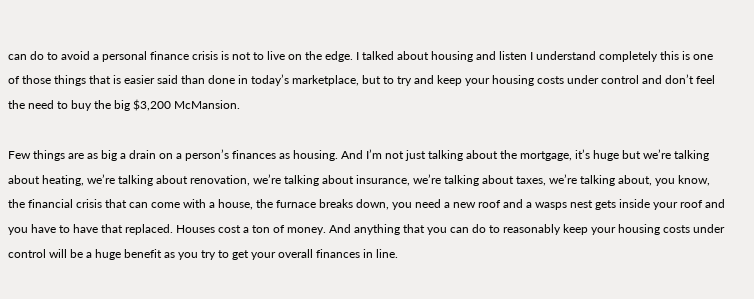can do to avoid a personal finance crisis is not to live on the edge. I talked about housing and listen I understand completely this is one of those things that is easier said than done in today’s marketplace, but to try and keep your housing costs under control and don’t feel the need to buy the big $3,200 McMansion.

Few things are as big a drain on a person’s finances as housing. And I’m not just talking about the mortgage, it’s huge but we’re talking about heating, we’re talking about renovation, we’re talking about insurance, we’re talking about taxes, we’re talking about, you know, the financial crisis that can come with a house, the furnace breaks down, you need a new roof and a wasps nest gets inside your roof and you have to have that replaced. Houses cost a ton of money. And anything that you can do to reasonably keep your housing costs under control will be a huge benefit as you try to get your overall finances in line.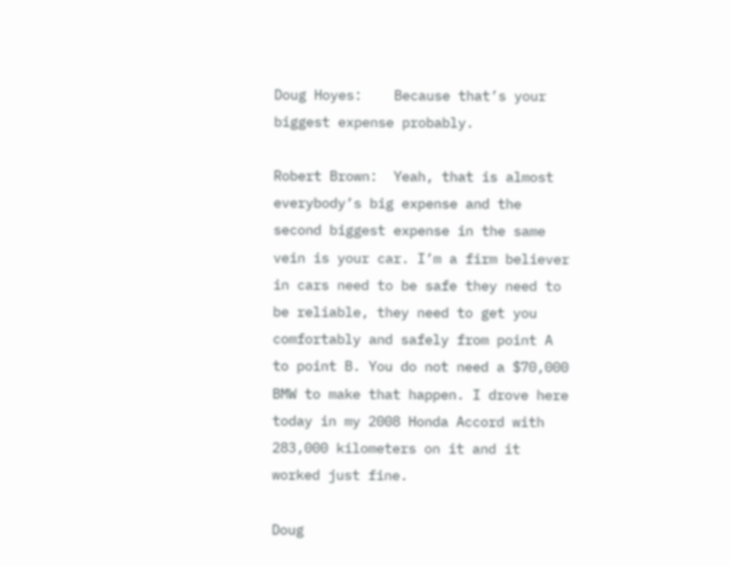Doug Hoyes:    Because that’s your biggest expense probably.

Robert Brown:  Yeah, that is almost everybody’s big expense and the second biggest expense in the same vein is your car. I’m a firm believer in cars need to be safe they need to be reliable, they need to get you comfortably and safely from point A to point B. You do not need a $70,000 BMW to make that happen. I drove here today in my 2008 Honda Accord with 283,000 kilometers on it and it worked just fine.

Doug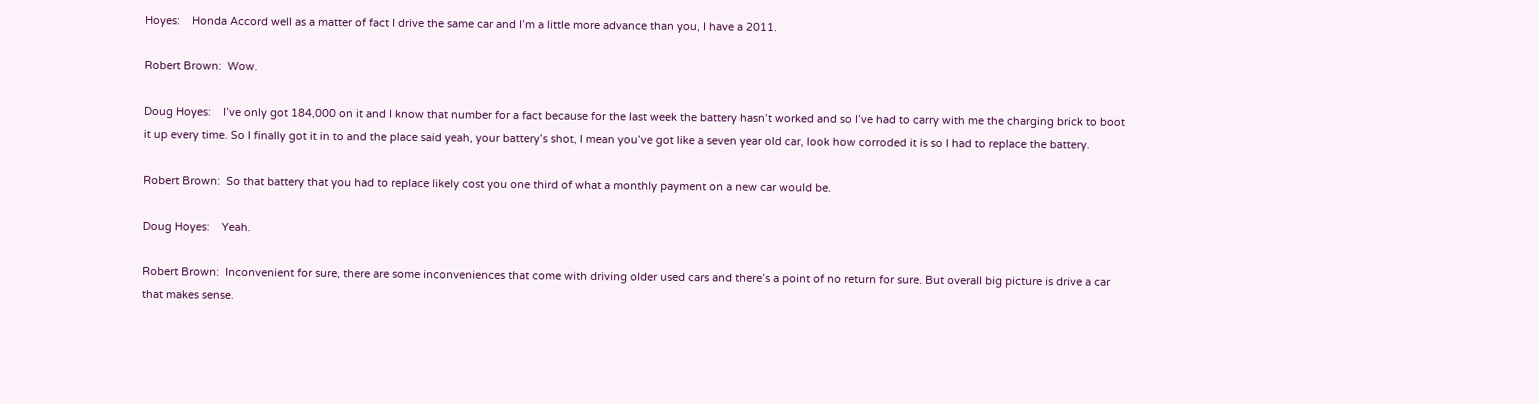Hoyes:    Honda Accord well as a matter of fact I drive the same car and I’m a little more advance than you, I have a 2011.

Robert Brown:  Wow.

Doug Hoyes:    I’ve only got 184,000 on it and I know that number for a fact because for the last week the battery hasn’t worked and so I’ve had to carry with me the charging brick to boot it up every time. So I finally got it in to and the place said yeah, your battery’s shot, I mean you’ve got like a seven year old car, look how corroded it is so I had to replace the battery.

Robert Brown:  So that battery that you had to replace likely cost you one third of what a monthly payment on a new car would be.

Doug Hoyes:    Yeah.

Robert Brown:  Inconvenient for sure, there are some inconveniences that come with driving older used cars and there’s a point of no return for sure. But overall big picture is drive a car that makes sense.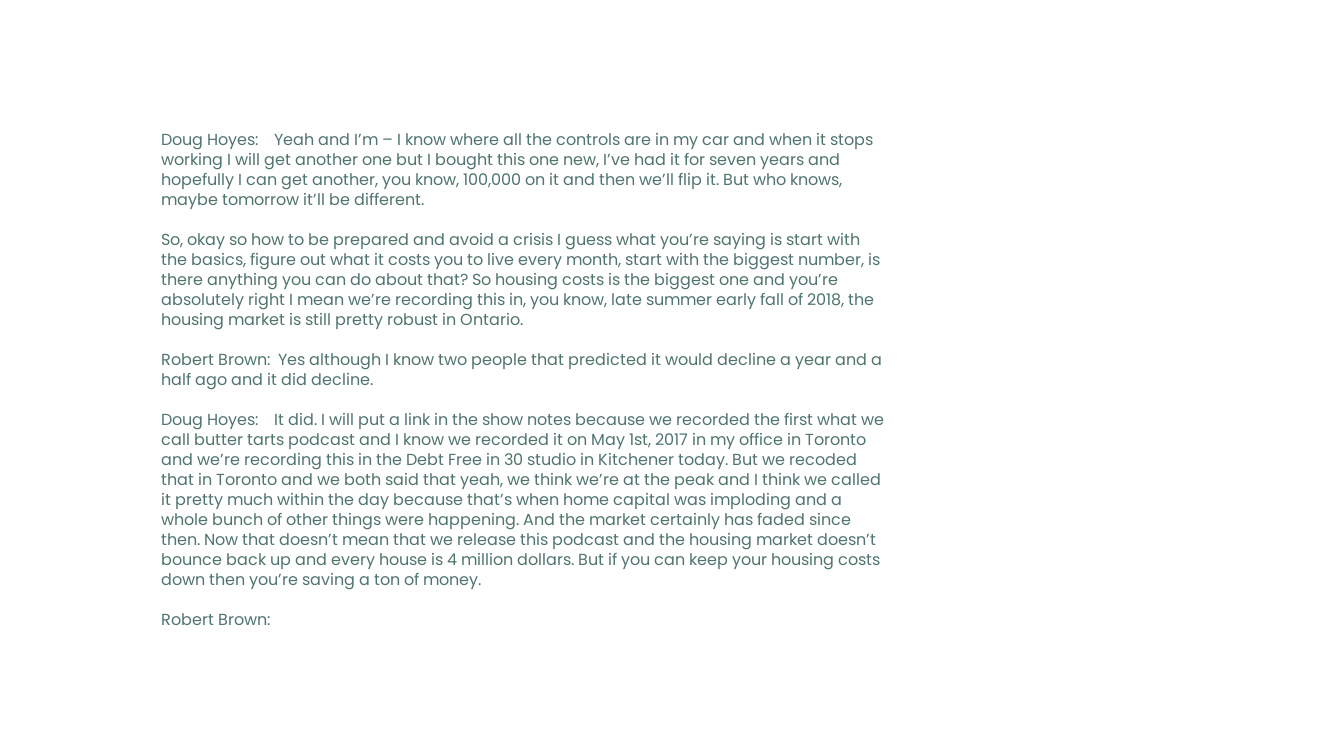Doug Hoyes:    Yeah and I’m – I know where all the controls are in my car and when it stops working I will get another one but I bought this one new, I’ve had it for seven years and hopefully I can get another, you know, 100,000 on it and then we’ll flip it. But who knows, maybe tomorrow it’ll be different.

So, okay so how to be prepared and avoid a crisis I guess what you’re saying is start with the basics, figure out what it costs you to live every month, start with the biggest number, is there anything you can do about that? So housing costs is the biggest one and you’re absolutely right I mean we’re recording this in, you know, late summer early fall of 2018, the housing market is still pretty robust in Ontario.

Robert Brown:  Yes although I know two people that predicted it would decline a year and a half ago and it did decline.

Doug Hoyes:    It did. I will put a link in the show notes because we recorded the first what we call butter tarts podcast and I know we recorded it on May 1st, 2017 in my office in Toronto and we’re recording this in the Debt Free in 30 studio in Kitchener today. But we recoded that in Toronto and we both said that yeah, we think we’re at the peak and I think we called it pretty much within the day because that’s when home capital was imploding and a whole bunch of other things were happening. And the market certainly has faded since then. Now that doesn’t mean that we release this podcast and the housing market doesn’t bounce back up and every house is 4 million dollars. But if you can keep your housing costs down then you’re saving a ton of money.

Robert Brown: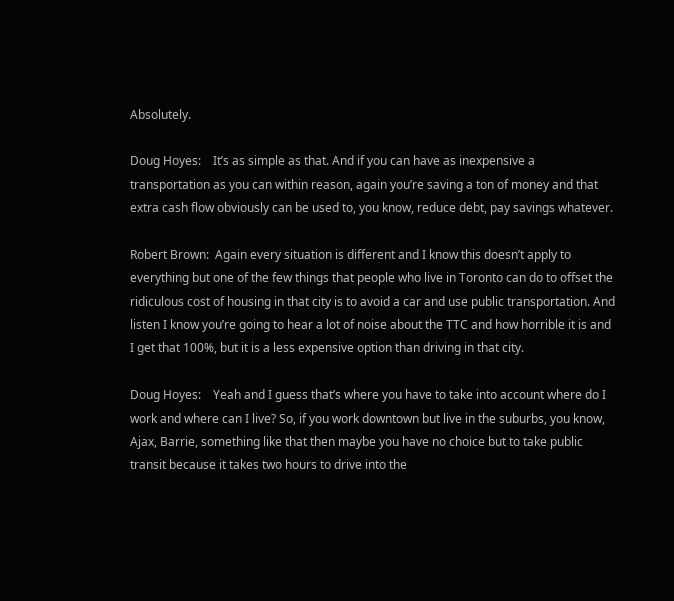Absolutely.

Doug Hoyes:    It’s as simple as that. And if you can have as inexpensive a transportation as you can within reason, again you’re saving a ton of money and that extra cash flow obviously can be used to, you know, reduce debt, pay savings whatever.

Robert Brown:  Again every situation is different and I know this doesn’t apply to everything but one of the few things that people who live in Toronto can do to offset the ridiculous cost of housing in that city is to avoid a car and use public transportation. And listen I know you’re going to hear a lot of noise about the TTC and how horrible it is and I get that 100%, but it is a less expensive option than driving in that city.

Doug Hoyes:    Yeah and I guess that’s where you have to take into account where do I work and where can I live? So, if you work downtown but live in the suburbs, you know, Ajax, Barrie, something like that then maybe you have no choice but to take public transit because it takes two hours to drive into the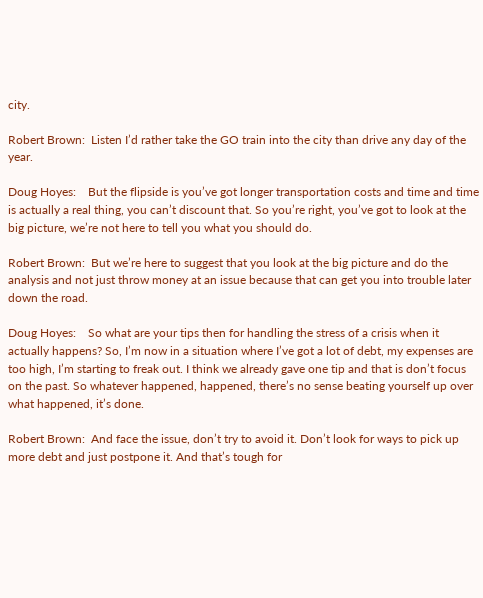city.

Robert Brown:  Listen I’d rather take the GO train into the city than drive any day of the year.

Doug Hoyes:    But the flipside is you’ve got longer transportation costs and time and time is actually a real thing, you can’t discount that. So you’re right, you’ve got to look at the big picture, we’re not here to tell you what you should do.

Robert Brown:  But we’re here to suggest that you look at the big picture and do the analysis and not just throw money at an issue because that can get you into trouble later down the road.

Doug Hoyes:    So what are your tips then for handling the stress of a crisis when it actually happens? So, I’m now in a situation where I’ve got a lot of debt, my expenses are too high, I’m starting to freak out. I think we already gave one tip and that is don’t focus on the past. So whatever happened, happened, there’s no sense beating yourself up over what happened, it’s done.

Robert Brown:  And face the issue, don’t try to avoid it. Don’t look for ways to pick up more debt and just postpone it. And that’s tough for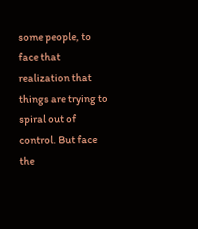some people, to face that realization that things are trying to spiral out of control. But face the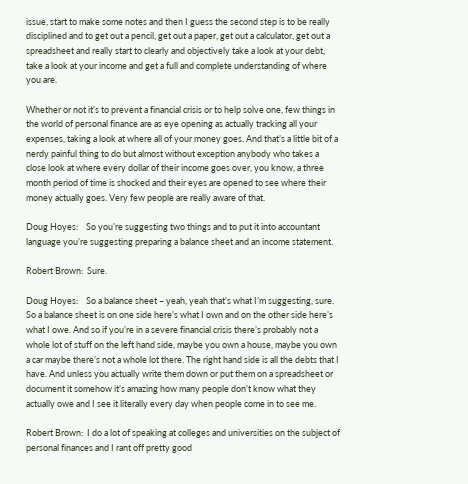issue, start to make some notes and then I guess the second step is to be really disciplined and to get out a pencil, get out a paper, get out a calculator, get out a spreadsheet and really start to clearly and objectively take a look at your debt, take a look at your income and get a full and complete understanding of where you are.

Whether or not it’s to prevent a financial crisis or to help solve one, few things in the world of personal finance are as eye opening as actually tracking all your expenses, taking a look at where all of your money goes. And that’s a little bit of a nerdy painful thing to do but almost without exception anybody who takes a close look at where every dollar of their income goes over, you know, a three month period of time is shocked and their eyes are opened to see where their money actually goes. Very few people are really aware of that.

Doug Hoyes:    So you’re suggesting two things and to put it into accountant language you’re suggesting preparing a balance sheet and an income statement.

Robert Brown:  Sure.

Doug Hoyes:    So a balance sheet – yeah, yeah that’s what I’m suggesting, sure. So a balance sheet is on one side here’s what I own and on the other side here’s what I owe. And so if you’re in a severe financial crisis there’s probably not a whole lot of stuff on the left hand side, maybe you own a house, maybe you own a car maybe there’s not a whole lot there. The right hand side is all the debts that I have. And unless you actually write them down or put them on a spreadsheet or document it somehow it’s amazing how many people don’t know what they actually owe and I see it literally every day when people come in to see me.

Robert Brown:  I do a lot of speaking at colleges and universities on the subject of personal finances and I rant off pretty good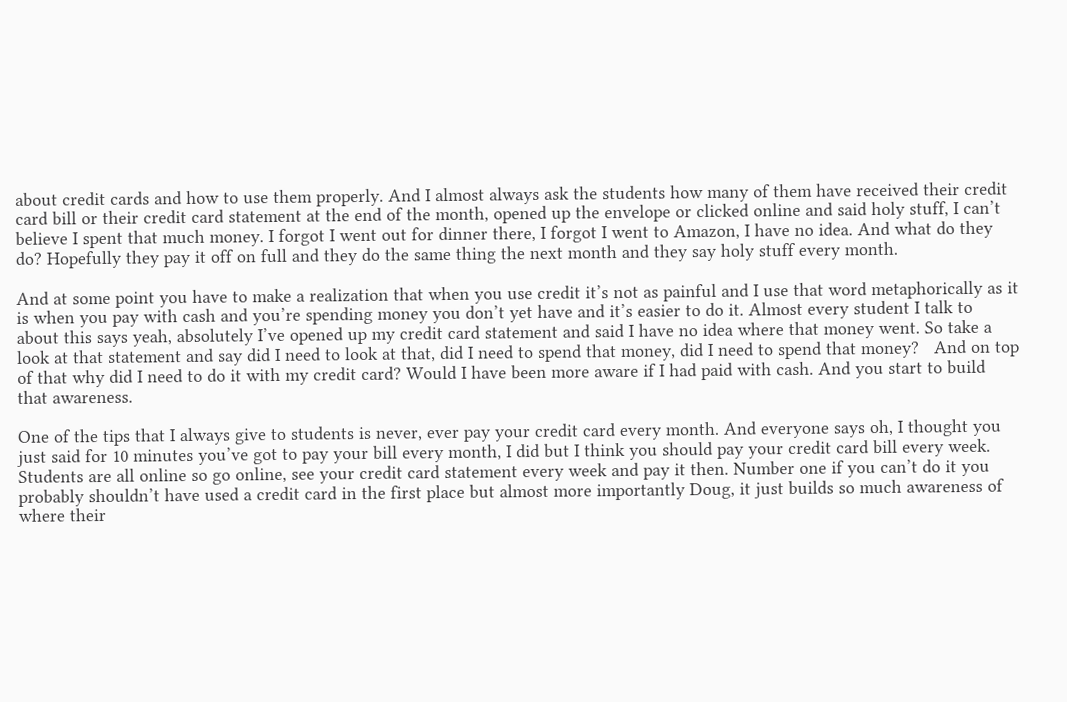about credit cards and how to use them properly. And I almost always ask the students how many of them have received their credit card bill or their credit card statement at the end of the month, opened up the envelope or clicked online and said holy stuff, I can’t believe I spent that much money. I forgot I went out for dinner there, I forgot I went to Amazon, I have no idea. And what do they do? Hopefully they pay it off on full and they do the same thing the next month and they say holy stuff every month.

And at some point you have to make a realization that when you use credit it’s not as painful and I use that word metaphorically as it is when you pay with cash and you’re spending money you don’t yet have and it’s easier to do it. Almost every student I talk to about this says yeah, absolutely I’ve opened up my credit card statement and said I have no idea where that money went. So take a look at that statement and say did I need to look at that, did I need to spend that money, did I need to spend that money?   And on top of that why did I need to do it with my credit card? Would I have been more aware if I had paid with cash. And you start to build that awareness.

One of the tips that I always give to students is never, ever pay your credit card every month. And everyone says oh, I thought you just said for 10 minutes you’ve got to pay your bill every month, I did but I think you should pay your credit card bill every week. Students are all online so go online, see your credit card statement every week and pay it then. Number one if you can’t do it you probably shouldn’t have used a credit card in the first place but almost more importantly Doug, it just builds so much awareness of where their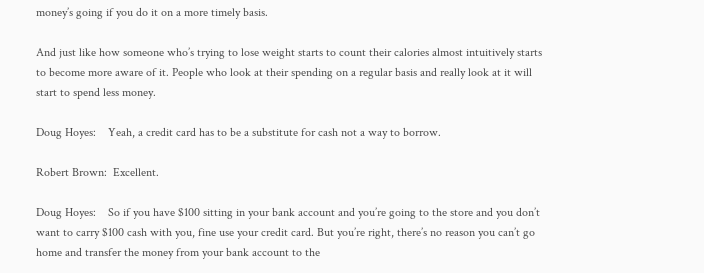money’s going if you do it on a more timely basis.

And just like how someone who’s trying to lose weight starts to count their calories almost intuitively starts to become more aware of it. People who look at their spending on a regular basis and really look at it will start to spend less money.

Doug Hoyes:    Yeah, a credit card has to be a substitute for cash not a way to borrow.

Robert Brown:  Excellent.

Doug Hoyes:    So if you have $100 sitting in your bank account and you’re going to the store and you don’t want to carry $100 cash with you, fine use your credit card. But you’re right, there’s no reason you can’t go home and transfer the money from your bank account to the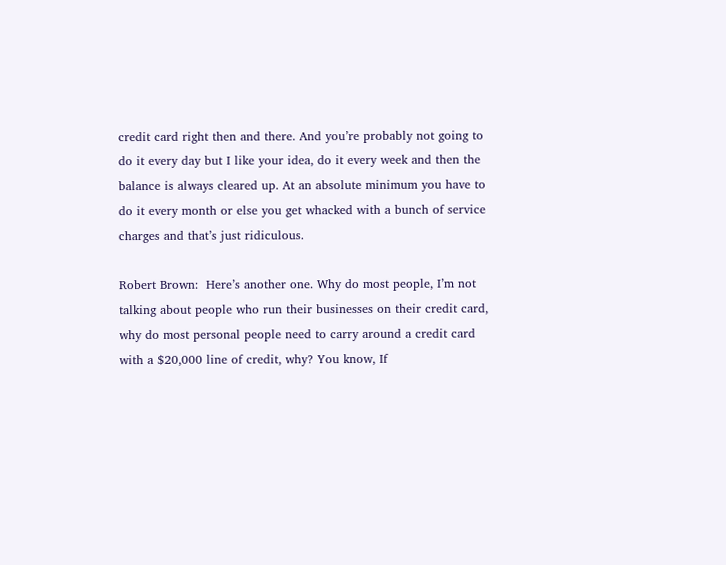credit card right then and there. And you’re probably not going to do it every day but I like your idea, do it every week and then the balance is always cleared up. At an absolute minimum you have to do it every month or else you get whacked with a bunch of service charges and that’s just ridiculous.

Robert Brown:  Here’s another one. Why do most people, I’m not talking about people who run their businesses on their credit card, why do most personal people need to carry around a credit card with a $20,000 line of credit, why? You know, If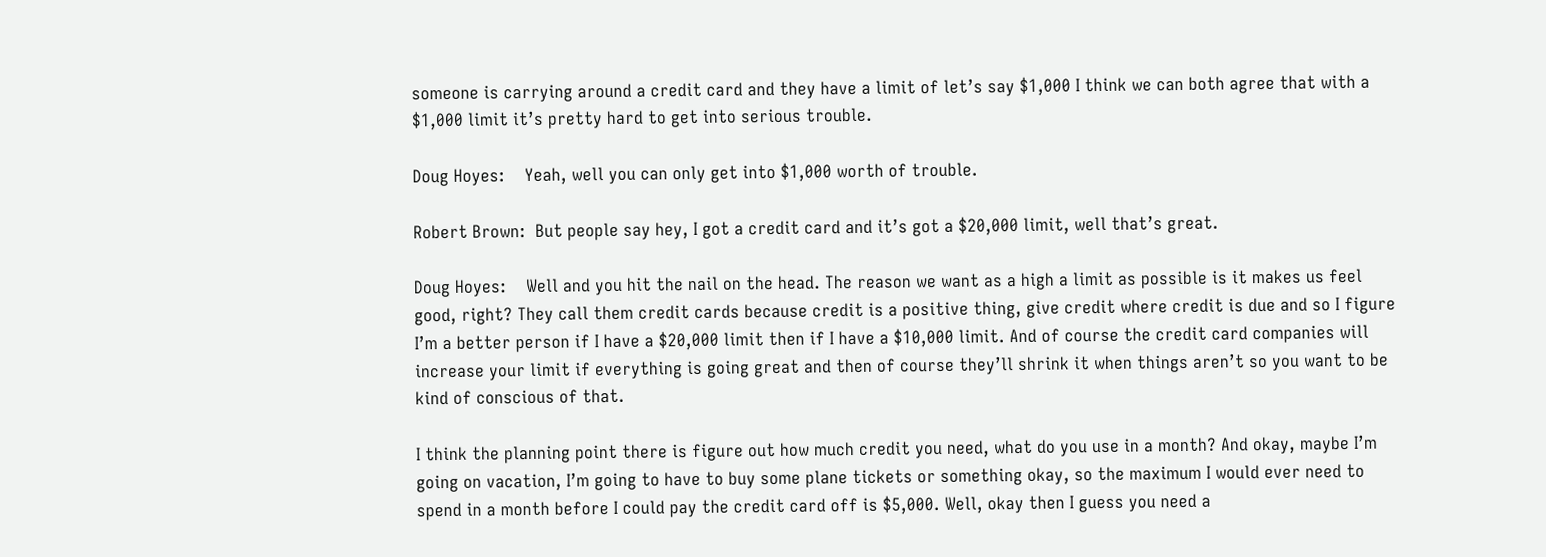someone is carrying around a credit card and they have a limit of let’s say $1,000 I think we can both agree that with a $1,000 limit it’s pretty hard to get into serious trouble.

Doug Hoyes:    Yeah, well you can only get into $1,000 worth of trouble.

Robert Brown:  But people say hey, I got a credit card and it’s got a $20,000 limit, well that’s great.

Doug Hoyes:    Well and you hit the nail on the head. The reason we want as a high a limit as possible is it makes us feel good, right? They call them credit cards because credit is a positive thing, give credit where credit is due and so I figure I’m a better person if I have a $20,000 limit then if I have a $10,000 limit. And of course the credit card companies will increase your limit if everything is going great and then of course they’ll shrink it when things aren’t so you want to be kind of conscious of that.

I think the planning point there is figure out how much credit you need, what do you use in a month? And okay, maybe I’m going on vacation, I’m going to have to buy some plane tickets or something okay, so the maximum I would ever need to spend in a month before I could pay the credit card off is $5,000. Well, okay then I guess you need a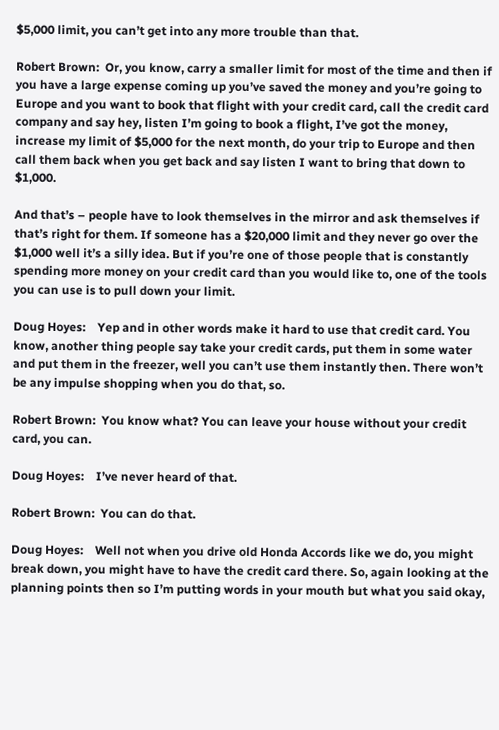$5,000 limit, you can’t get into any more trouble than that.

Robert Brown:  Or, you know, carry a smaller limit for most of the time and then if you have a large expense coming up you’ve saved the money and you’re going to Europe and you want to book that flight with your credit card, call the credit card company and say hey, listen I’m going to book a flight, I’ve got the money, increase my limit of $5,000 for the next month, do your trip to Europe and then call them back when you get back and say listen I want to bring that down to $1,000.

And that’s – people have to look themselves in the mirror and ask themselves if that’s right for them. If someone has a $20,000 limit and they never go over the $1,000 well it’s a silly idea. But if you’re one of those people that is constantly spending more money on your credit card than you would like to, one of the tools you can use is to pull down your limit.

Doug Hoyes:    Yep and in other words make it hard to use that credit card. You know, another thing people say take your credit cards, put them in some water and put them in the freezer, well you can’t use them instantly then. There won’t be any impulse shopping when you do that, so.

Robert Brown:  You know what? You can leave your house without your credit card, you can.

Doug Hoyes:    I’ve never heard of that.

Robert Brown:  You can do that.

Doug Hoyes:    Well not when you drive old Honda Accords like we do, you might break down, you might have to have the credit card there. So, again looking at the planning points then so I’m putting words in your mouth but what you said okay,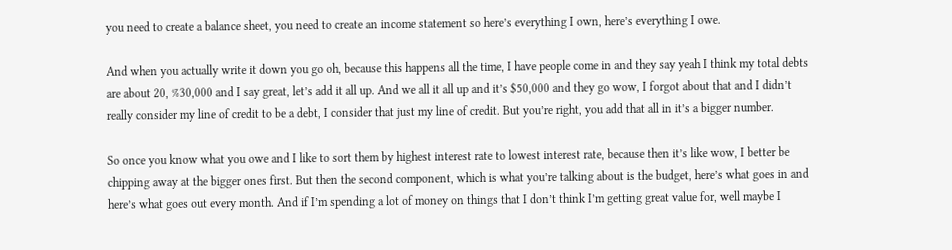you need to create a balance sheet, you need to create an income statement so here’s everything I own, here’s everything I owe.

And when you actually write it down you go oh, because this happens all the time, I have people come in and they say yeah I think my total debts are about 20, %30,000 and I say great, let’s add it all up. And we all it all up and it’s $50,000 and they go wow, I forgot about that and I didn’t really consider my line of credit to be a debt, I consider that just my line of credit. But you’re right, you add that all in it’s a bigger number.

So once you know what you owe and I like to sort them by highest interest rate to lowest interest rate, because then it’s like wow, I better be chipping away at the bigger ones first. But then the second component, which is what you’re talking about is the budget, here’s what goes in and here’s what goes out every month. And if I’m spending a lot of money on things that I don’t think I’m getting great value for, well maybe I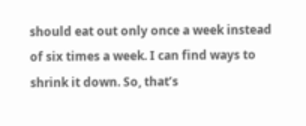should eat out only once a week instead of six times a week. I can find ways to shrink it down. So, that’s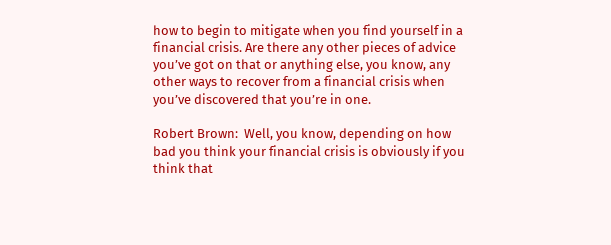how to begin to mitigate when you find yourself in a financial crisis. Are there any other pieces of advice you’ve got on that or anything else, you know, any other ways to recover from a financial crisis when you’ve discovered that you’re in one.

Robert Brown:  Well, you know, depending on how bad you think your financial crisis is obviously if you think that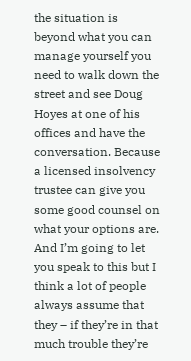the situation is beyond what you can manage yourself you need to walk down the street and see Doug Hoyes at one of his offices and have the conversation. Because a licensed insolvency trustee can give you some good counsel on what your options are. And I’m going to let you speak to this but I think a lot of people always assume that they – if they’re in that much trouble they’re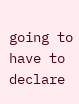going to have to declare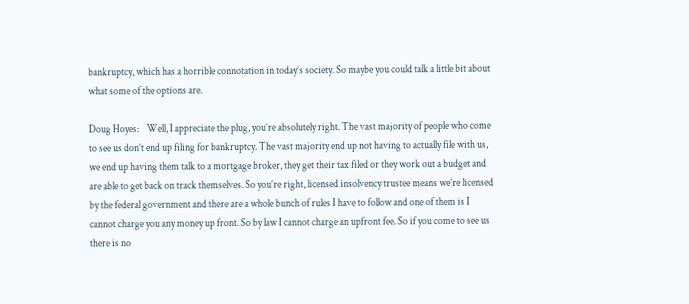bankruptcy, which has a horrible connotation in today’s society. So maybe you could talk a little bit about what some of the options are.

Doug Hoyes:    Well, I appreciate the plug, you’re absolutely right. The vast majority of people who come to see us don’t end up filing for bankruptcy. The vast majority end up not having to actually file with us, we end up having them talk to a mortgage broker, they get their tax filed or they work out a budget and are able to get back on track themselves. So you’re right, licensed insolvency trustee means we’re licensed by the federal government and there are a whole bunch of rules I have to follow and one of them is I cannot charge you any money up front. So by law I cannot charge an upfront fee. So if you come to see us there is no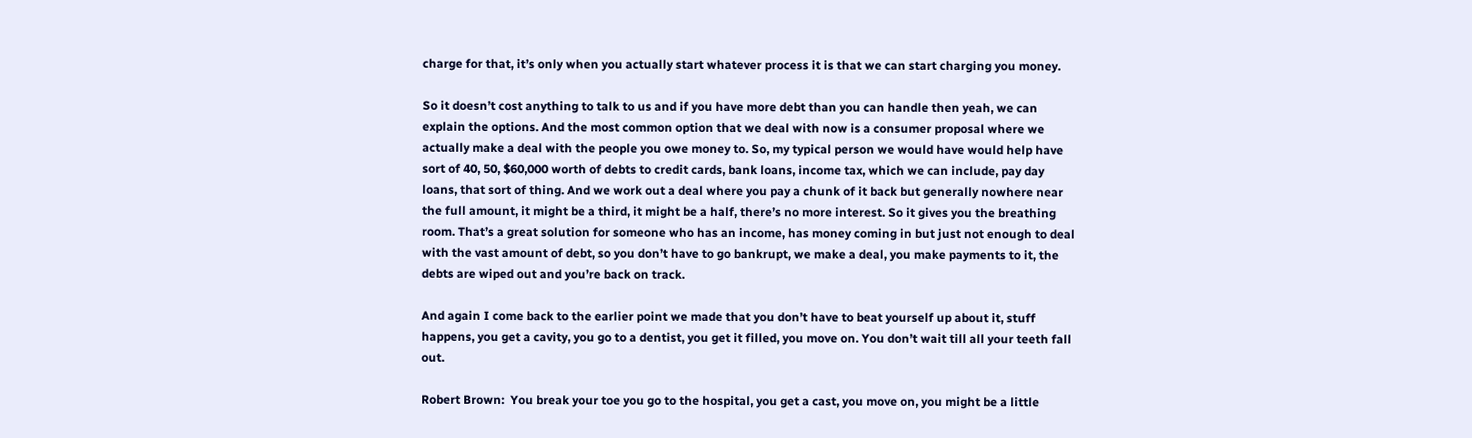charge for that, it’s only when you actually start whatever process it is that we can start charging you money.

So it doesn’t cost anything to talk to us and if you have more debt than you can handle then yeah, we can explain the options. And the most common option that we deal with now is a consumer proposal where we actually make a deal with the people you owe money to. So, my typical person we would have would help have sort of 40, 50, $60,000 worth of debts to credit cards, bank loans, income tax, which we can include, pay day loans, that sort of thing. And we work out a deal where you pay a chunk of it back but generally nowhere near the full amount, it might be a third, it might be a half, there’s no more interest. So it gives you the breathing room. That’s a great solution for someone who has an income, has money coming in but just not enough to deal with the vast amount of debt, so you don’t have to go bankrupt, we make a deal, you make payments to it, the debts are wiped out and you’re back on track.

And again I come back to the earlier point we made that you don’t have to beat yourself up about it, stuff happens, you get a cavity, you go to a dentist, you get it filled, you move on. You don’t wait till all your teeth fall out.

Robert Brown:  You break your toe you go to the hospital, you get a cast, you move on, you might be a little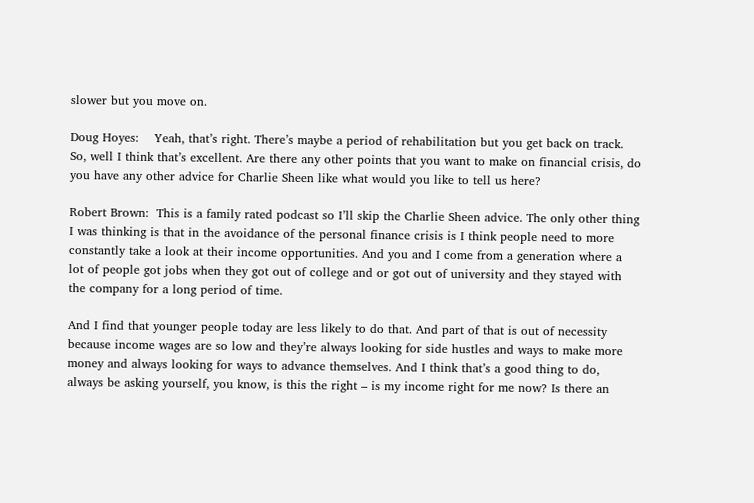slower but you move on.

Doug Hoyes:    Yeah, that’s right. There’s maybe a period of rehabilitation but you get back on track. So, well I think that’s excellent. Are there any other points that you want to make on financial crisis, do you have any other advice for Charlie Sheen like what would you like to tell us here?

Robert Brown:  This is a family rated podcast so I’ll skip the Charlie Sheen advice. The only other thing I was thinking is that in the avoidance of the personal finance crisis is I think people need to more constantly take a look at their income opportunities. And you and I come from a generation where a lot of people got jobs when they got out of college and or got out of university and they stayed with the company for a long period of time.

And I find that younger people today are less likely to do that. And part of that is out of necessity because income wages are so low and they’re always looking for side hustles and ways to make more money and always looking for ways to advance themselves. And I think that’s a good thing to do, always be asking yourself, you know, is this the right – is my income right for me now? Is there an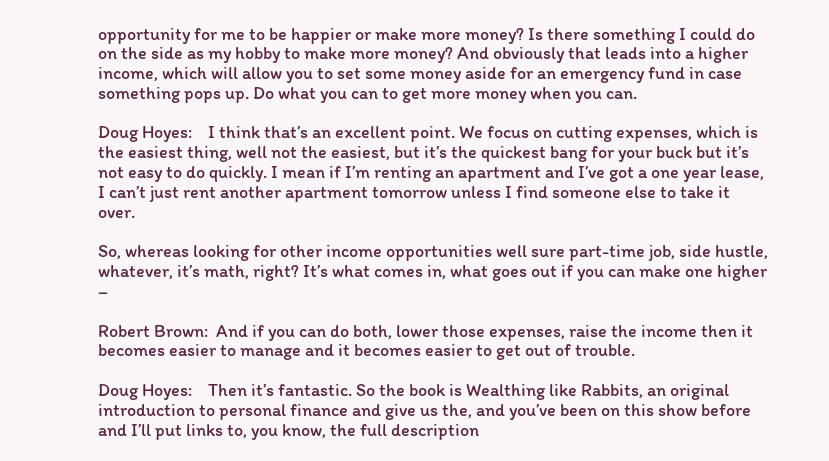opportunity for me to be happier or make more money? Is there something I could do on the side as my hobby to make more money? And obviously that leads into a higher income, which will allow you to set some money aside for an emergency fund in case something pops up. Do what you can to get more money when you can.

Doug Hoyes:    I think that’s an excellent point. We focus on cutting expenses, which is the easiest thing, well not the easiest, but it’s the quickest bang for your buck but it’s not easy to do quickly. I mean if I’m renting an apartment and I’ve got a one year lease, I can’t just rent another apartment tomorrow unless I find someone else to take it over.

So, whereas looking for other income opportunities well sure part-time job, side hustle, whatever, it’s math, right? It’s what comes in, what goes out if you can make one higher –

Robert Brown:  And if you can do both, lower those expenses, raise the income then it becomes easier to manage and it becomes easier to get out of trouble.

Doug Hoyes:    Then it’s fantastic. So the book is Wealthing like Rabbits, an original introduction to personal finance and give us the, and you’ve been on this show before and I’ll put links to, you know, the full description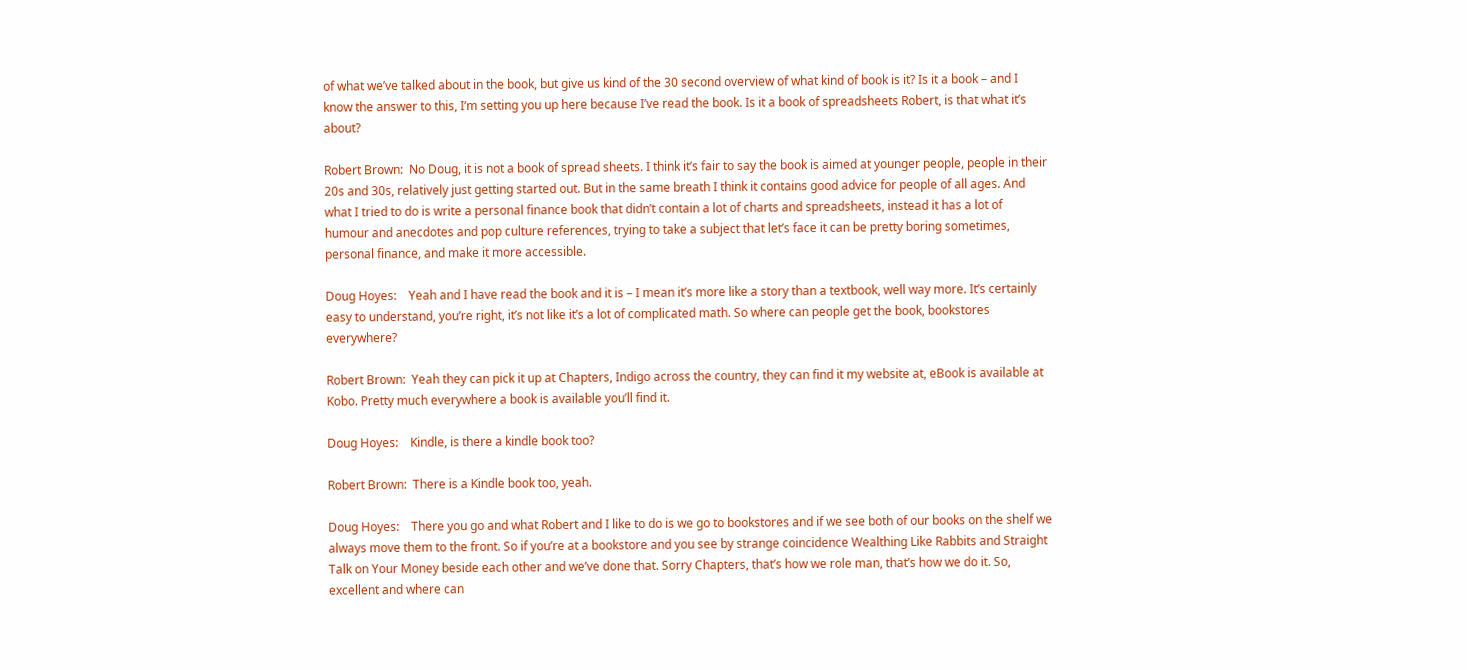of what we’ve talked about in the book, but give us kind of the 30 second overview of what kind of book is it? Is it a book – and I know the answer to this, I’m setting you up here because I’ve read the book. Is it a book of spreadsheets Robert, is that what it’s about?

Robert Brown:  No Doug, it is not a book of spread sheets. I think it’s fair to say the book is aimed at younger people, people in their 20s and 30s, relatively just getting started out. But in the same breath I think it contains good advice for people of all ages. And what I tried to do is write a personal finance book that didn’t contain a lot of charts and spreadsheets, instead it has a lot of humour and anecdotes and pop culture references, trying to take a subject that let’s face it can be pretty boring sometimes, personal finance, and make it more accessible.

Doug Hoyes:    Yeah and I have read the book and it is – I mean it’s more like a story than a textbook, well way more. It’s certainly easy to understand, you’re right, it’s not like it’s a lot of complicated math. So where can people get the book, bookstores everywhere?

Robert Brown:  Yeah they can pick it up at Chapters, Indigo across the country, they can find it my website at, eBook is available at Kobo. Pretty much everywhere a book is available you’ll find it.

Doug Hoyes:    Kindle, is there a kindle book too?

Robert Brown:  There is a Kindle book too, yeah.

Doug Hoyes:    There you go and what Robert and I like to do is we go to bookstores and if we see both of our books on the shelf we always move them to the front. So if you’re at a bookstore and you see by strange coincidence Wealthing Like Rabbits and Straight Talk on Your Money beside each other and we’ve done that. Sorry Chapters, that’s how we role man, that’s how we do it. So, excellent and where can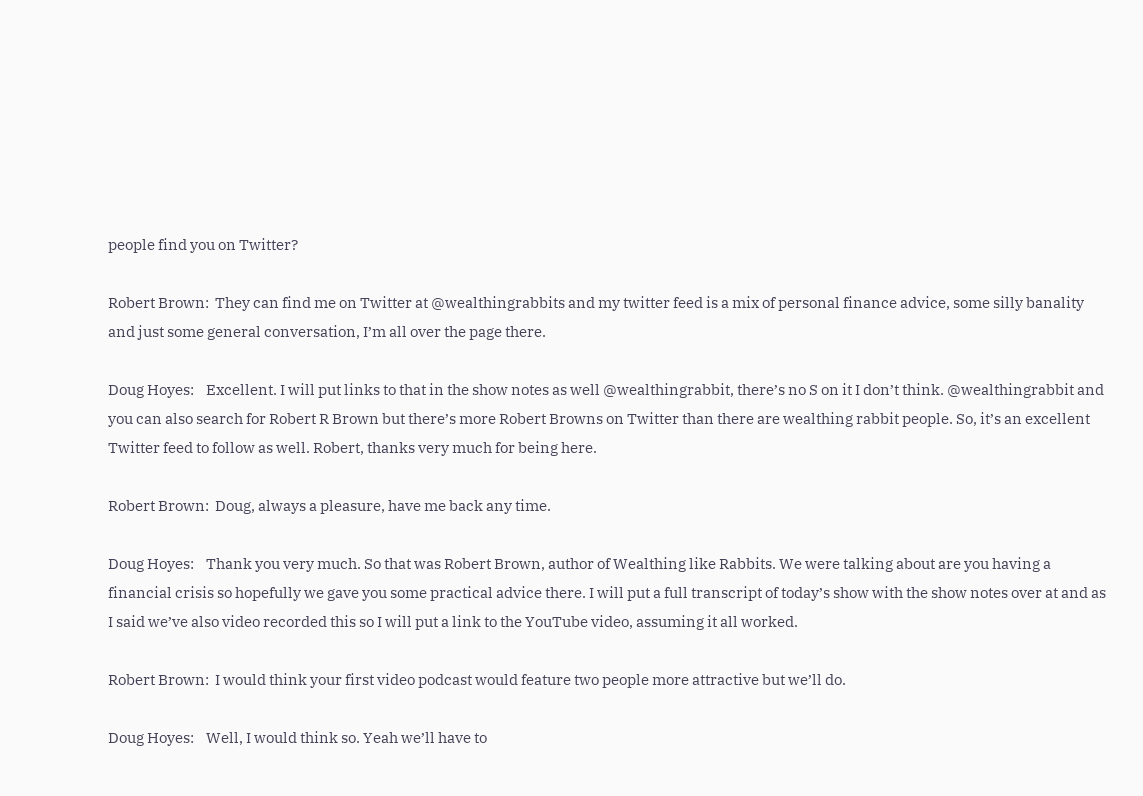people find you on Twitter?

Robert Brown:  They can find me on Twitter at @wealthingrabbits and my twitter feed is a mix of personal finance advice, some silly banality and just some general conversation, I’m all over the page there.

Doug Hoyes:    Excellent. I will put links to that in the show notes as well @wealthingrabbit, there’s no S on it I don’t think. @wealthingrabbit and you can also search for Robert R Brown but there’s more Robert Browns on Twitter than there are wealthing rabbit people. So, it’s an excellent Twitter feed to follow as well. Robert, thanks very much for being here.

Robert Brown:  Doug, always a pleasure, have me back any time.

Doug Hoyes:    Thank you very much. So that was Robert Brown, author of Wealthing like Rabbits. We were talking about are you having a financial crisis so hopefully we gave you some practical advice there. I will put a full transcript of today’s show with the show notes over at and as I said we’ve also video recorded this so I will put a link to the YouTube video, assuming it all worked.

Robert Brown:  I would think your first video podcast would feature two people more attractive but we’ll do.

Doug Hoyes:    Well, I would think so. Yeah we’ll have to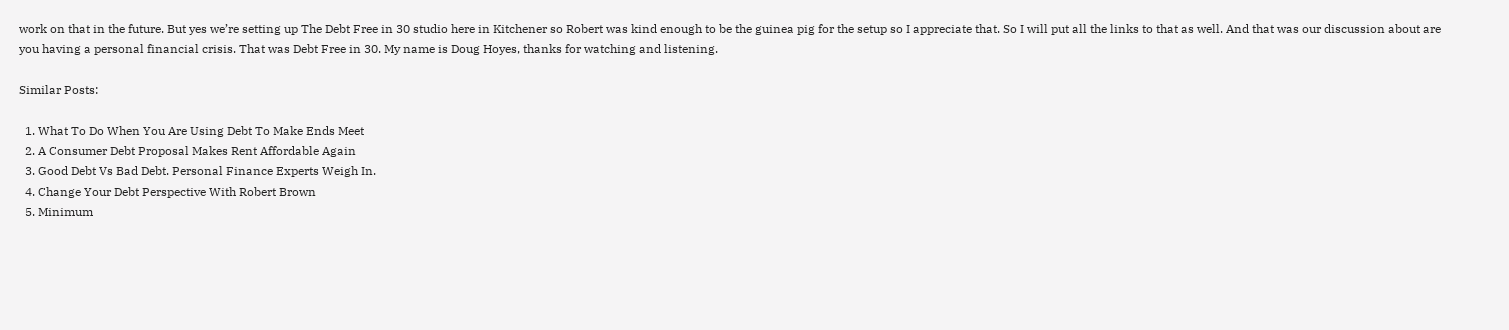work on that in the future. But yes we’re setting up The Debt Free in 30 studio here in Kitchener so Robert was kind enough to be the guinea pig for the setup so I appreciate that. So I will put all the links to that as well. And that was our discussion about are you having a personal financial crisis. That was Debt Free in 30. My name is Doug Hoyes, thanks for watching and listening.

Similar Posts:

  1. What To Do When You Are Using Debt To Make Ends Meet
  2. A Consumer Debt Proposal Makes Rent Affordable Again
  3. Good Debt Vs Bad Debt. Personal Finance Experts Weigh In.
  4. Change Your Debt Perspective With Robert Brown
  5. Minimum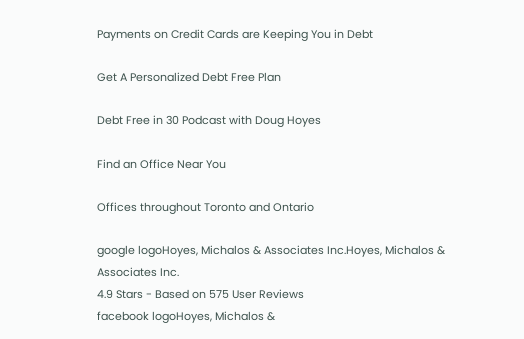Payments on Credit Cards are Keeping You in Debt

Get A Personalized Debt Free Plan

Debt Free in 30 Podcast with Doug Hoyes

Find an Office Near You

Offices throughout Toronto and Ontario

google logoHoyes, Michalos & Associates Inc.Hoyes, Michalos & Associates Inc.
4.9 Stars - Based on 575 User Reviews
facebook logoHoyes, Michalos &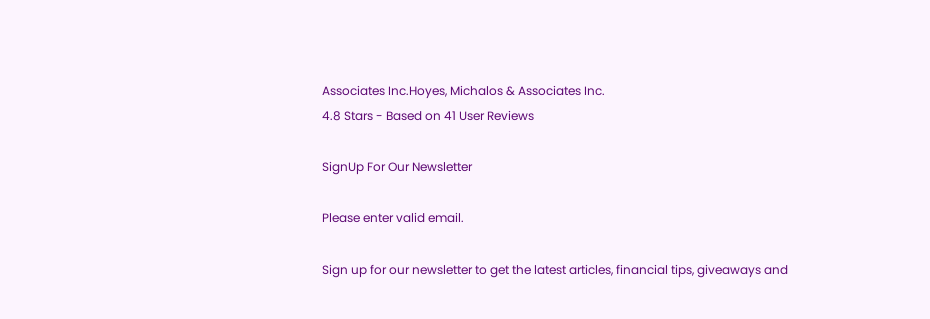Associates Inc.Hoyes, Michalos & Associates Inc.
4.8 Stars - Based on 41 User Reviews

SignUp For Our Newsletter

Please enter valid email.

Sign up for our newsletter to get the latest articles, financial tips, giveaways and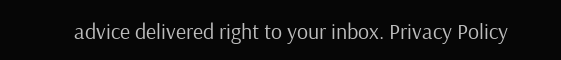advice delivered right to your inbox. Privacy Policy